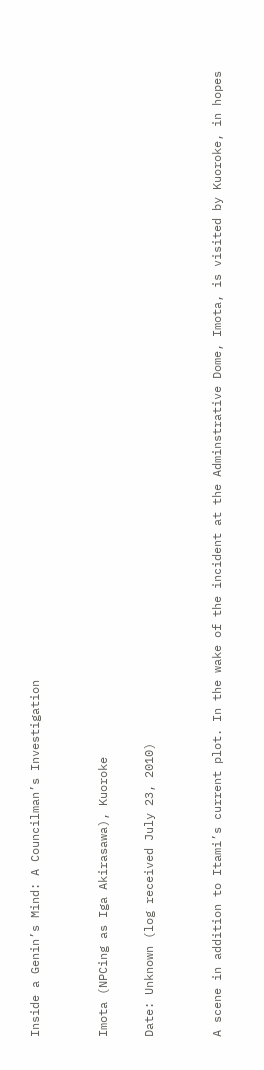Inside a Genin’s Mind: A Councilman’s Investigation


Imota (NPCing as Iga Akirasawa), Kuoroke

Date: Unknown (log received July 23, 2010)


A scene in addition to Itami’s current plot. In the wake of the incident at the Adminstrative Dome, Imota, is visited by Kuoroke, in hopes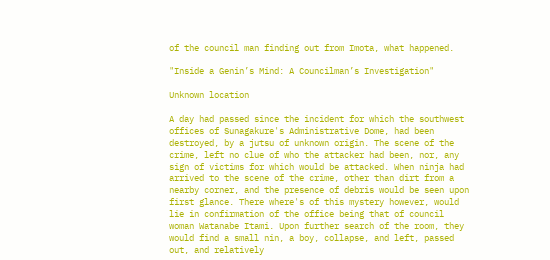of the council man finding out from Imota, what happened.

"Inside a Genin’s Mind: A Councilman’s Investigation"

Unknown location

A day had passed since the incident for which the southwest offices of Sunagakure's Administrative Dome, had been destroyed, by a jutsu of unknown origin. The scene of the crime, left no clue of who the attacker had been, nor, any sign of victims for which would be attacked. When ninja had arrived to the scene of the crime, other than dirt from a nearby corner, and the presence of debris would be seen upon first glance. There where's of this mystery however, would lie in confirmation of the office being that of council woman Watanabe Itami. Upon further search of the room, they would find a small nin, a boy, collapse, and left, passed out, and relatively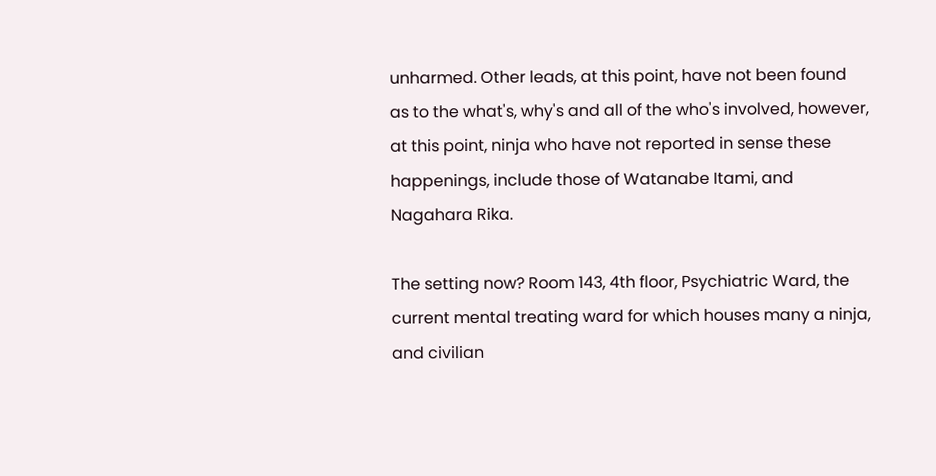unharmed. Other leads, at this point, have not been found as to the what's, why's and all of the who's involved, however, at this point, ninja who have not reported in sense these happenings, include those of Watanabe Itami, and Nagahara Rika.

The setting now? Room 143, 4th floor, Psychiatric Ward, the current mental treating ward for which houses many a ninja, and civilian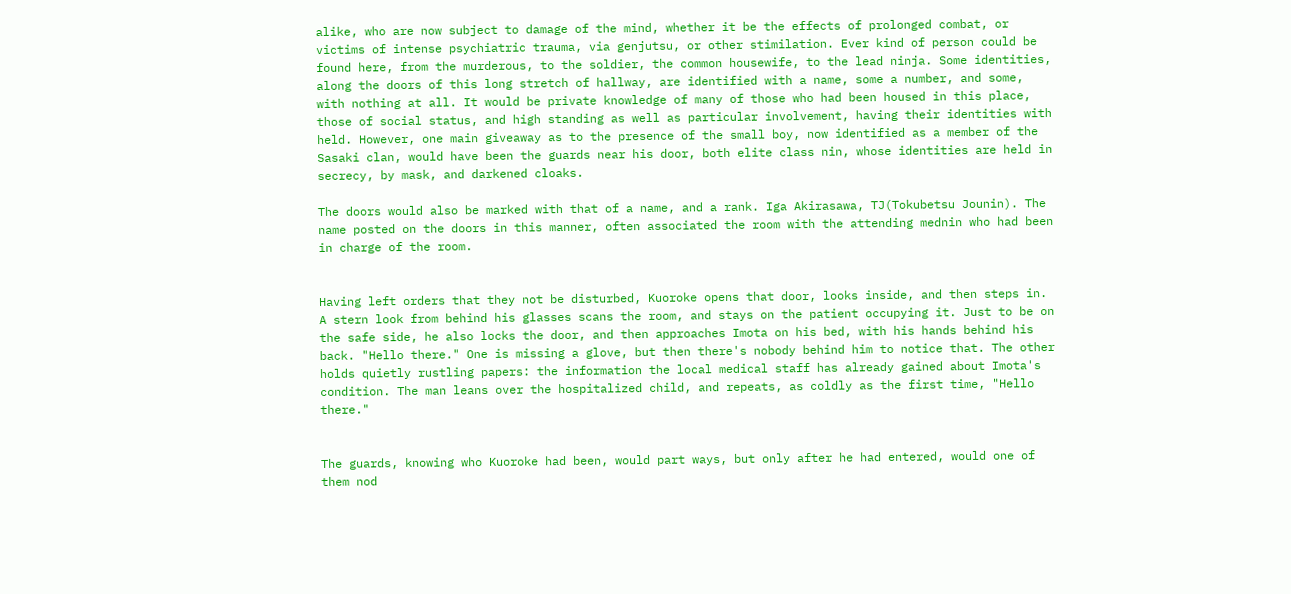alike, who are now subject to damage of the mind, whether it be the effects of prolonged combat, or victims of intense psychiatric trauma, via genjutsu, or other stimilation. Ever kind of person could be found here, from the murderous, to the soldier, the common housewife, to the lead ninja. Some identities, along the doors of this long stretch of hallway, are identified with a name, some a number, and some, with nothing at all. It would be private knowledge of many of those who had been housed in this place, those of social status, and high standing as well as particular involvement, having their identities with held. However, one main giveaway as to the presence of the small boy, now identified as a member of the Sasaki clan, would have been the guards near his door, both elite class nin, whose identities are held in secrecy, by mask, and darkened cloaks.

The doors would also be marked with that of a name, and a rank. Iga Akirasawa, TJ(Tokubetsu Jounin). The name posted on the doors in this manner, often associated the room with the attending mednin who had been in charge of the room.


Having left orders that they not be disturbed, Kuoroke opens that door, looks inside, and then steps in. A stern look from behind his glasses scans the room, and stays on the patient occupying it. Just to be on the safe side, he also locks the door, and then approaches Imota on his bed, with his hands behind his back. "Hello there." One is missing a glove, but then there's nobody behind him to notice that. The other holds quietly rustling papers: the information the local medical staff has already gained about Imota's condition. The man leans over the hospitalized child, and repeats, as coldly as the first time, "Hello there."


The guards, knowing who Kuoroke had been, would part ways, but only after he had entered, would one of them nod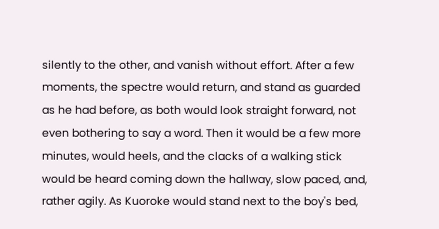silently to the other, and vanish without effort. After a few moments, the spectre would return, and stand as guarded as he had before, as both would look straight forward, not even bothering to say a word. Then it would be a few more minutes, would heels, and the clacks of a walking stick would be heard coming down the hallway, slow paced, and, rather agily. As Kuoroke would stand next to the boy's bed,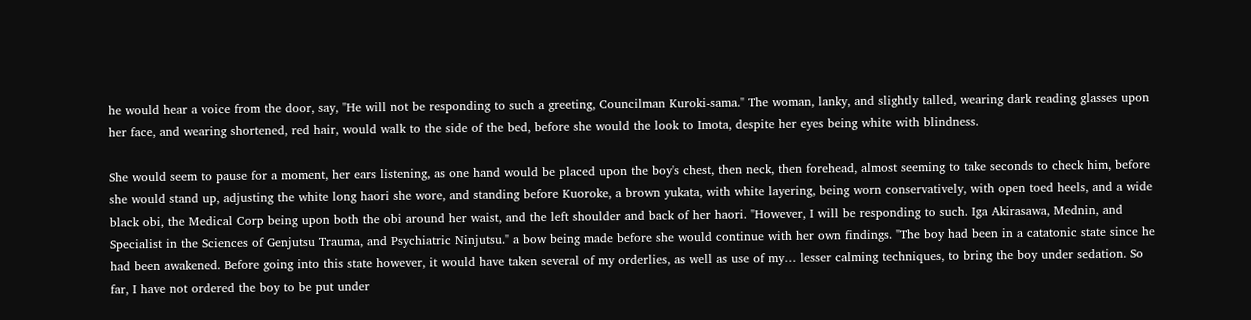he would hear a voice from the door, say, "He will not be responding to such a greeting, Councilman Kuroki-sama." The woman, lanky, and slightly talled, wearing dark reading glasses upon her face, and wearing shortened, red hair, would walk to the side of the bed, before she would the look to Imota, despite her eyes being white with blindness.

She would seem to pause for a moment, her ears listening, as one hand would be placed upon the boy's chest, then neck, then forehead, almost seeming to take seconds to check him, before she would stand up, adjusting the white long haori she wore, and standing before Kuoroke, a brown yukata, with white layering, being worn conservatively, with open toed heels, and a wide black obi, the Medical Corp being upon both the obi around her waist, and the left shoulder and back of her haori. "However, I will be responding to such. Iga Akirasawa, Mednin, and Specialist in the Sciences of Genjutsu Trauma, and Psychiatric Ninjutsu." a bow being made before she would continue with her own findings. "The boy had been in a catatonic state since he had been awakened. Before going into this state however, it would have taken several of my orderlies, as well as use of my… lesser calming techniques, to bring the boy under sedation. So far, I have not ordered the boy to be put under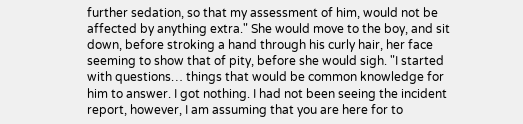further sedation, so that my assessment of him, would not be affected by anything extra." She would move to the boy, and sit down, before stroking a hand through his curly hair, her face seeming to show that of pity, before she would sigh. "I started with questions… things that would be common knowledge for him to answer. I got nothing. I had not been seeing the incident report, however, I am assuming that you are here for to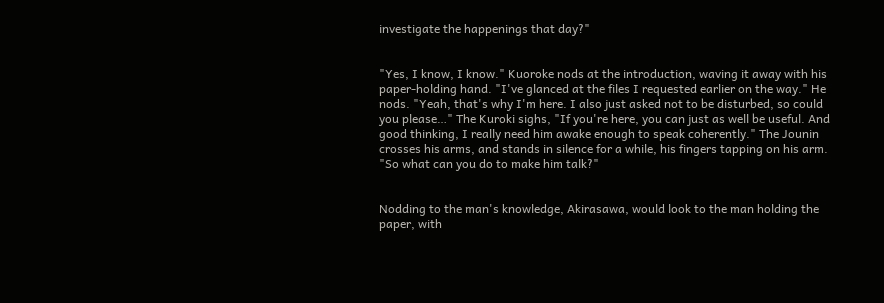investigate the happenings that day?"


"Yes, I know, I know." Kuoroke nods at the introduction, waving it away with his paper-holding hand. "I've glanced at the files I requested earlier on the way." He nods. "Yeah, that's why I'm here. I also just asked not to be disturbed, so could you please…" The Kuroki sighs, "If you're here, you can just as well be useful. And good thinking, I really need him awake enough to speak coherently." The Jounin crosses his arms, and stands in silence for a while, his fingers tapping on his arm. "So what can you do to make him talk?"


Nodding to the man's knowledge, Akirasawa, would look to the man holding the paper, with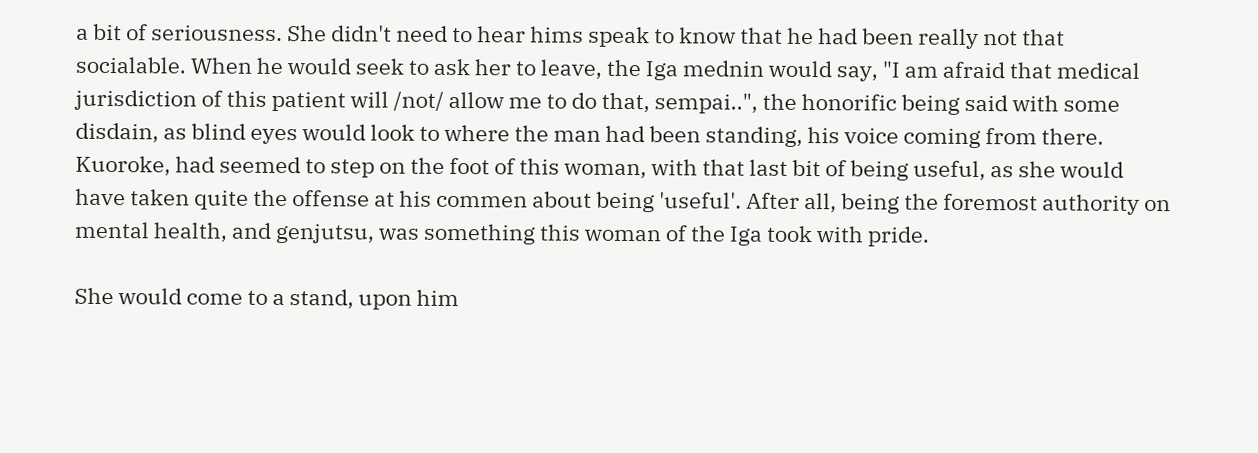a bit of seriousness. She didn't need to hear hims speak to know that he had been really not that socialable. When he would seek to ask her to leave, the Iga mednin would say, "I am afraid that medical jurisdiction of this patient will /not/ allow me to do that, sempai..", the honorific being said with some disdain, as blind eyes would look to where the man had been standing, his voice coming from there. Kuoroke, had seemed to step on the foot of this woman, with that last bit of being useful, as she would have taken quite the offense at his commen about being 'useful'. After all, being the foremost authority on mental health, and genjutsu, was something this woman of the Iga took with pride.

She would come to a stand, upon him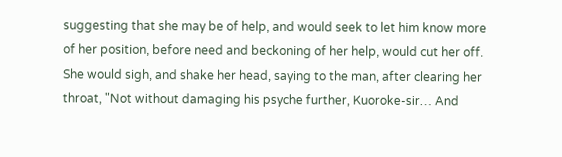suggesting that she may be of help, and would seek to let him know more of her position, before need and beckoning of her help, would cut her off. She would sigh, and shake her head, saying to the man, after clearing her throat, "Not without damaging his psyche further, Kuoroke-sir… And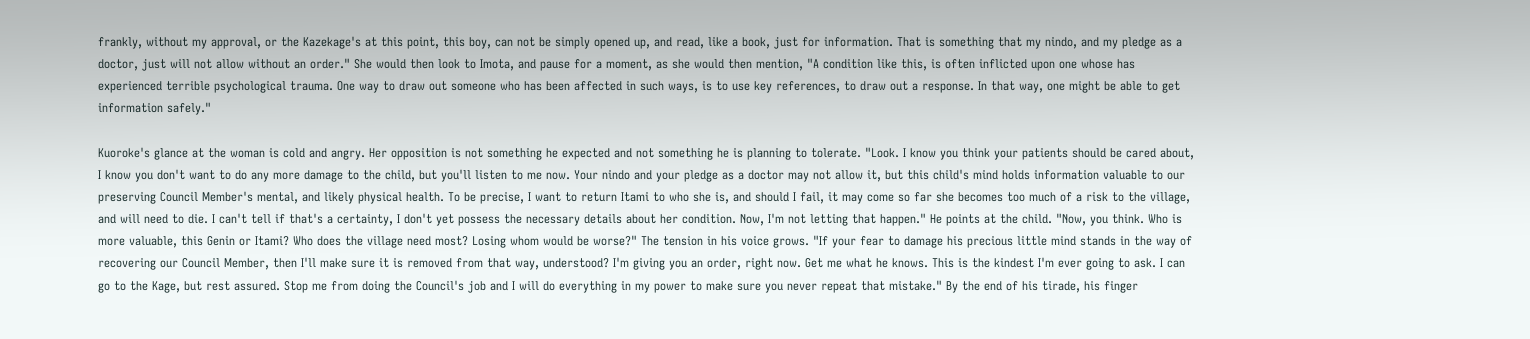frankly, without my approval, or the Kazekage's at this point, this boy, can not be simply opened up, and read, like a book, just for information. That is something that my nindo, and my pledge as a doctor, just will not allow without an order." She would then look to Imota, and pause for a moment, as she would then mention, "A condition like this, is often inflicted upon one whose has experienced terrible psychological trauma. One way to draw out someone who has been affected in such ways, is to use key references, to draw out a response. In that way, one might be able to get information safely."

Kuoroke's glance at the woman is cold and angry. Her opposition is not something he expected and not something he is planning to tolerate. "Look. I know you think your patients should be cared about, I know you don't want to do any more damage to the child, but you'll listen to me now. Your nindo and your pledge as a doctor may not allow it, but this child's mind holds information valuable to our preserving Council Member's mental, and likely physical health. To be precise, I want to return Itami to who she is, and should I fail, it may come so far she becomes too much of a risk to the village, and will need to die. I can't tell if that's a certainty, I don't yet possess the necessary details about her condition. Now, I'm not letting that happen." He points at the child. "Now, you think. Who is more valuable, this Genin or Itami? Who does the village need most? Losing whom would be worse?" The tension in his voice grows. "If your fear to damage his precious little mind stands in the way of recovering our Council Member, then I'll make sure it is removed from that way, understood? I'm giving you an order, right now. Get me what he knows. This is the kindest I'm ever going to ask. I can go to the Kage, but rest assured. Stop me from doing the Council's job and I will do everything in my power to make sure you never repeat that mistake." By the end of his tirade, his finger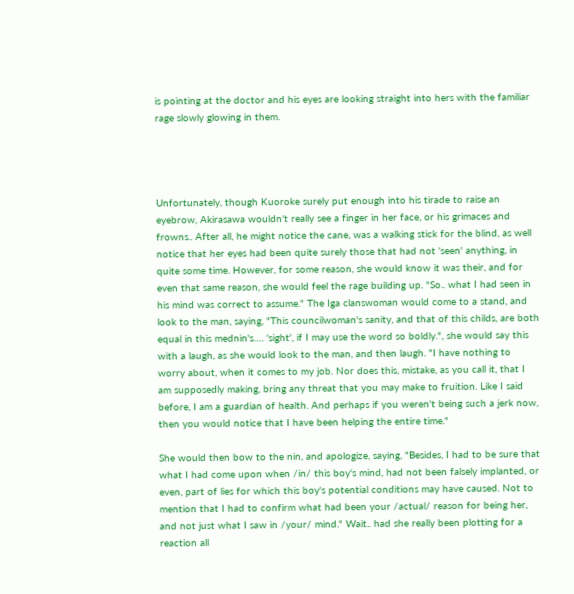is pointing at the doctor and his eyes are looking straight into hers with the familiar rage slowly glowing in them.




Unfortunately, though Kuoroke surely put enough into his tirade to raise an eyebrow, Akirasawa wouldn't really see a finger in her face, or his grimaces and frowns.. After all, he might notice the cane, was a walking stick for the blind, as well notice that her eyes had been quite surely those that had not 'seen' anything, in quite some time. However, for some reason, she would know it was their, and for even that same reason, she would feel the rage building up. "So.. what I had seen in his mind was correct to assume." The Iga clanswoman would come to a stand, and look to the man, saying, "This councilwoman's sanity, and that of this childs, are both equal in this mednin's…. 'sight', if I may use the word so boldly.", she would say this with a laugh, as she would look to the man, and then laugh. "I have nothing to worry about, when it comes to my job. Nor does this, mistake, as you call it, that I am supposedly making, bring any threat that you may make to fruition. Like I said before, I am a guardian of health. And perhaps if you weren't being such a jerk now, then you would notice that I have been helping the entire time."

She would then bow to the nin, and apologize, saying, "Besides, I had to be sure that what I had come upon when /in/ this boy's mind, had not been falsely implanted, or even, part of lies for which this boy's potential conditions may have caused. Not to mention that I had to confirm what had been your /actual/ reason for being her, and not just what I saw in /your/ mind." Wait.. had she really been plotting for a reaction all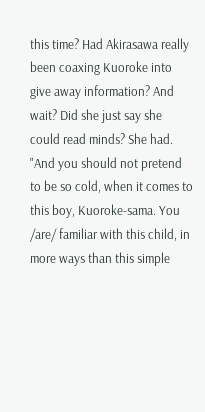this time? Had Akirasawa really been coaxing Kuoroke into give away information? And wait? Did she just say she could read minds? She had. "And you should not pretend to be so cold, when it comes to this boy, Kuoroke-sama. You /are/ familiar with this child, in more ways than this simple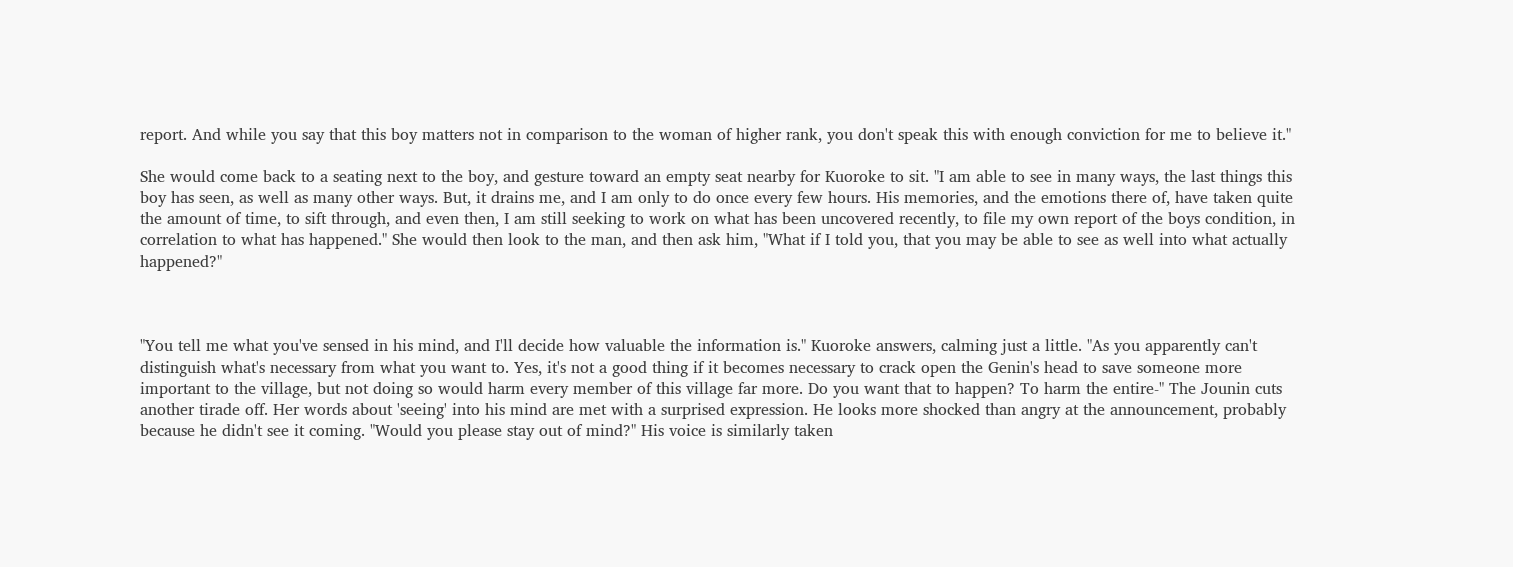report. And while you say that this boy matters not in comparison to the woman of higher rank, you don't speak this with enough conviction for me to believe it."

She would come back to a seating next to the boy, and gesture toward an empty seat nearby for Kuoroke to sit. "I am able to see in many ways, the last things this boy has seen, as well as many other ways. But, it drains me, and I am only to do once every few hours. His memories, and the emotions there of, have taken quite the amount of time, to sift through, and even then, I am still seeking to work on what has been uncovered recently, to file my own report of the boys condition, in correlation to what has happened." She would then look to the man, and then ask him, "What if I told you, that you may be able to see as well into what actually happened?"



"You tell me what you've sensed in his mind, and I'll decide how valuable the information is." Kuoroke answers, calming just a little. "As you apparently can't distinguish what's necessary from what you want to. Yes, it's not a good thing if it becomes necessary to crack open the Genin's head to save someone more important to the village, but not doing so would harm every member of this village far more. Do you want that to happen? To harm the entire-" The Jounin cuts another tirade off. Her words about 'seeing' into his mind are met with a surprised expression. He looks more shocked than angry at the announcement, probably because he didn't see it coming. "Would you please stay out of mind?" His voice is similarly taken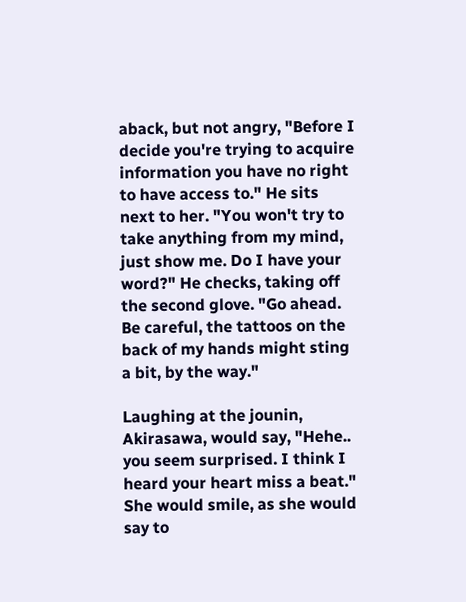aback, but not angry, "Before I decide you're trying to acquire information you have no right to have access to." He sits next to her. "You won't try to take anything from my mind, just show me. Do I have your word?" He checks, taking off the second glove. "Go ahead. Be careful, the tattoos on the back of my hands might sting a bit, by the way."

Laughing at the jounin, Akirasawa, would say, "Hehe.. you seem surprised. I think I heard your heart miss a beat." She would smile, as she would say to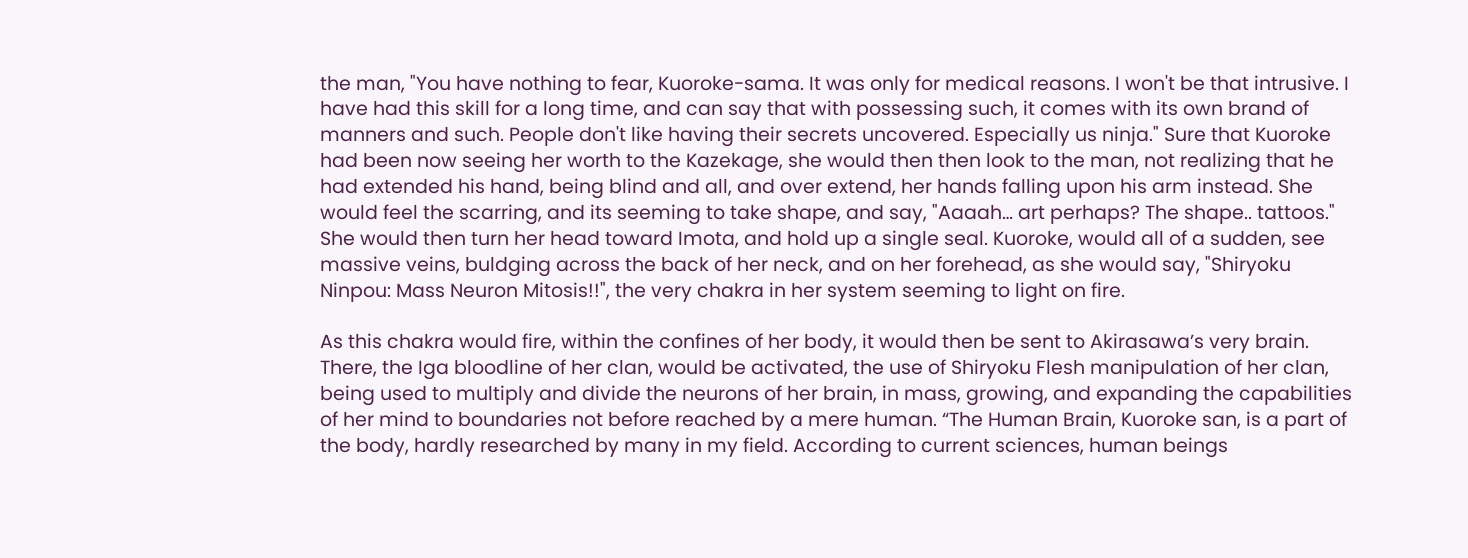the man, "You have nothing to fear, Kuoroke-sama. It was only for medical reasons. I won't be that intrusive. I have had this skill for a long time, and can say that with possessing such, it comes with its own brand of manners and such. People don't like having their secrets uncovered. Especially us ninja." Sure that Kuoroke had been now seeing her worth to the Kazekage, she would then then look to the man, not realizing that he had extended his hand, being blind and all, and over extend, her hands falling upon his arm instead. She would feel the scarring, and its seeming to take shape, and say, "Aaaah… art perhaps? The shape.. tattoos." She would then turn her head toward Imota, and hold up a single seal. Kuoroke, would all of a sudden, see massive veins, buldging across the back of her neck, and on her forehead, as she would say, "Shiryoku Ninpou: Mass Neuron Mitosis!!", the very chakra in her system seeming to light on fire.

As this chakra would fire, within the confines of her body, it would then be sent to Akirasawa’s very brain. There, the Iga bloodline of her clan, would be activated, the use of Shiryoku Flesh manipulation of her clan, being used to multiply and divide the neurons of her brain, in mass, growing, and expanding the capabilities of her mind to boundaries not before reached by a mere human. “The Human Brain, Kuoroke san, is a part of the body, hardly researched by many in my field. According to current sciences, human beings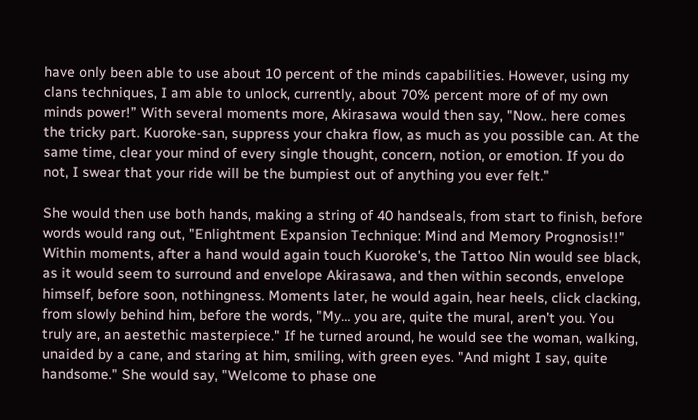have only been able to use about 10 percent of the minds capabilities. However, using my clans techniques, I am able to unlock, currently, about 70% percent more of of my own minds power!” With several moments more, Akirasawa would then say, "Now.. here comes the tricky part. Kuoroke-san, suppress your chakra flow, as much as you possible can. At the same time, clear your mind of every single thought, concern, notion, or emotion. If you do not, I swear that your ride will be the bumpiest out of anything you ever felt."

She would then use both hands, making a string of 40 handseals, from start to finish, before words would rang out, "Enlightment Expansion Technique: Mind and Memory Prognosis!!" Within moments, after a hand would again touch Kuoroke's, the Tattoo Nin would see black, as it would seem to surround and envelope Akirasawa, and then within seconds, envelope himself, before soon, nothingness. Moments later, he would again, hear heels, click clacking, from slowly behind him, before the words, "My… you are, quite the mural, aren't you. You truly are, an aestethic masterpiece." If he turned around, he would see the woman, walking, unaided by a cane, and staring at him, smiling, with green eyes. "And might I say, quite handsome." She would say, "Welcome to phase one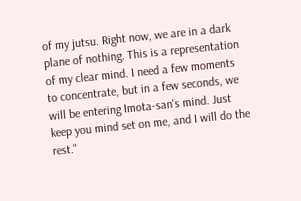of my jutsu. Right now, we are in a dark plane of nothing. This is a representation of my clear mind. I need a few moments to concentrate, but in a few seconds, we will be entering Imota-san's mind. Just keep you mind set on me, and I will do the rest."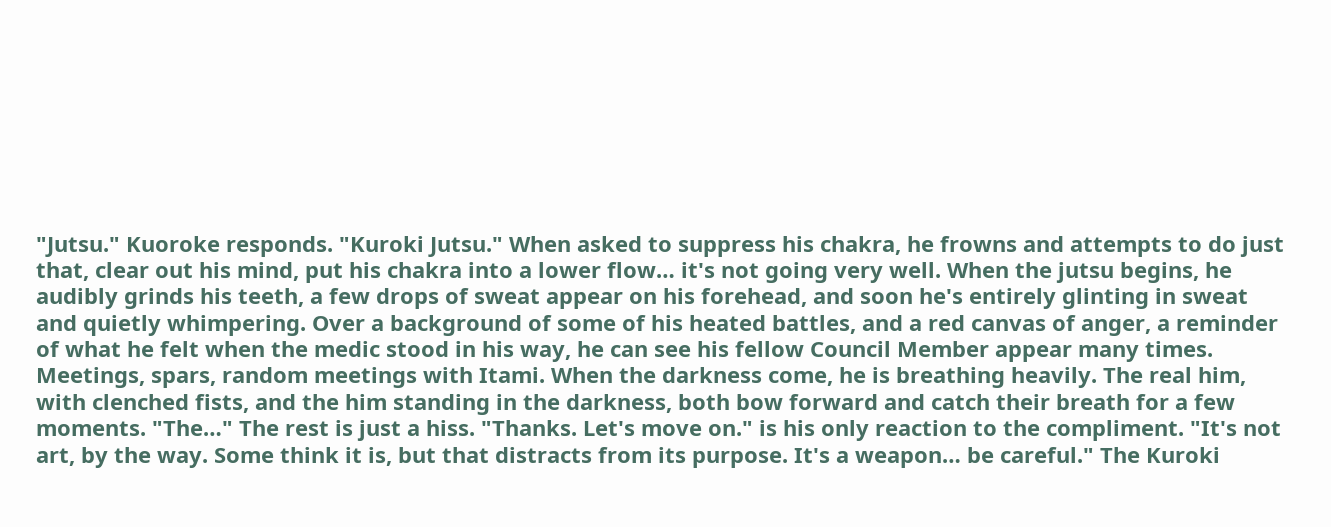"Jutsu." Kuoroke responds. "Kuroki Jutsu." When asked to suppress his chakra, he frowns and attempts to do just that, clear out his mind, put his chakra into a lower flow… it's not going very well. When the jutsu begins, he audibly grinds his teeth, a few drops of sweat appear on his forehead, and soon he's entirely glinting in sweat and quietly whimpering. Over a background of some of his heated battles, and a red canvas of anger, a reminder of what he felt when the medic stood in his way, he can see his fellow Council Member appear many times. Meetings, spars, random meetings with Itami. When the darkness come, he is breathing heavily. The real him, with clenched fists, and the him standing in the darkness, both bow forward and catch their breath for a few moments. "The…" The rest is just a hiss. "Thanks. Let's move on." is his only reaction to the compliment. "It's not art, by the way. Some think it is, but that distracts from its purpose. It's a weapon… be careful." The Kuroki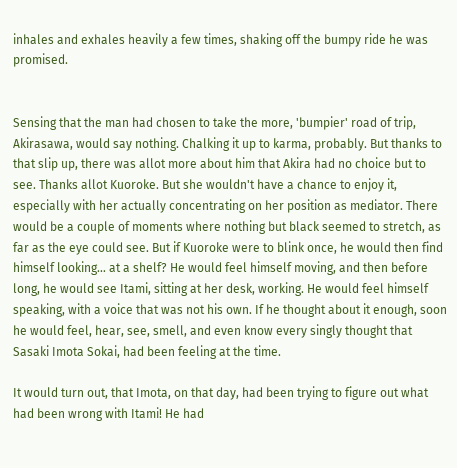inhales and exhales heavily a few times, shaking off the bumpy ride he was promised.


Sensing that the man had chosen to take the more, 'bumpier' road of trip, Akirasawa, would say nothing. Chalking it up to karma, probably. But thanks to that slip up, there was allot more about him that Akira had no choice but to see. Thanks allot Kuoroke. But she wouldn't have a chance to enjoy it, especially with her actually concentrating on her position as mediator. There would be a couple of moments where nothing but black seemed to stretch, as far as the eye could see. But if Kuoroke were to blink once, he would then find himself looking… at a shelf? He would feel himself moving, and then before long, he would see Itami, sitting at her desk, working. He would feel himself speaking, with a voice that was not his own. If he thought about it enough, soon he would feel, hear, see, smell, and even know every singly thought that Sasaki Imota Sokai, had been feeling at the time.

It would turn out, that Imota, on that day, had been trying to figure out what had been wrong with Itami! He had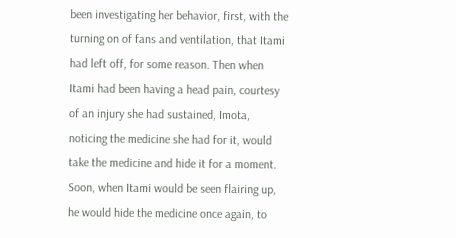been investigating her behavior, first, with the turning on of fans and ventilation, that Itami had left off, for some reason. Then when Itami had been having a head pain, courtesy of an injury she had sustained, Imota, noticing the medicine she had for it, would take the medicine and hide it for a moment. Soon, when Itami would be seen flairing up, he would hide the medicine once again, to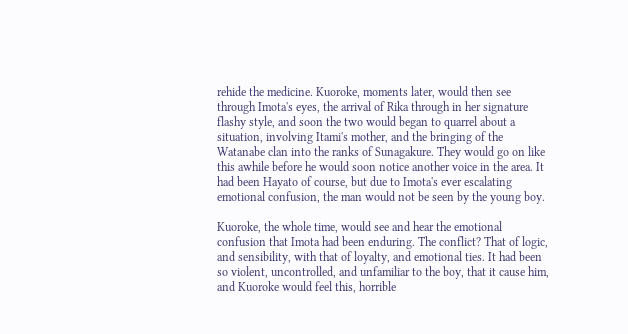rehide the medicine. Kuoroke, moments later, would then see through Imota's eyes, the arrival of Rika through in her signature flashy style, and soon the two would began to quarrel about a situation, involving Itami's mother, and the bringing of the Watanabe clan into the ranks of Sunagakure. They would go on like this awhile before he would soon notice another voice in the area. It had been Hayato of course, but due to Imota's ever escalating emotional confusion, the man would not be seen by the young boy.

Kuoroke, the whole time, would see and hear the emotional confusion that Imota had been enduring. The conflict? That of logic, and sensibility, with that of loyalty, and emotional ties. It had been so violent, uncontrolled, and unfamiliar to the boy, that it cause him, and Kuoroke would feel this, horrible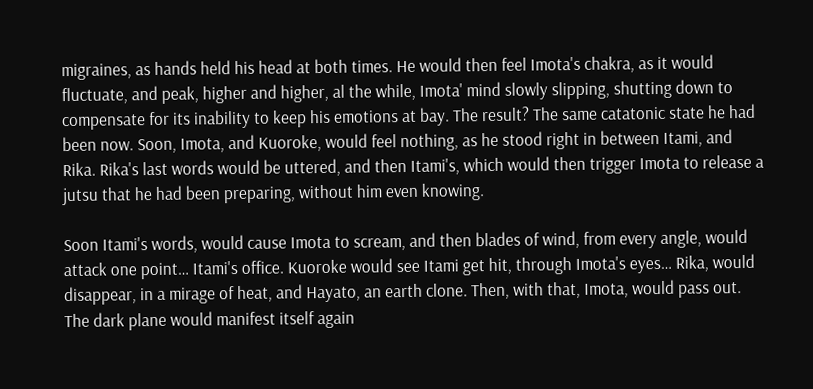migraines, as hands held his head at both times. He would then feel Imota's chakra, as it would fluctuate, and peak, higher and higher, al the while, Imota' mind slowly slipping, shutting down to compensate for its inability to keep his emotions at bay. The result? The same catatonic state he had been now. Soon, Imota, and Kuoroke, would feel nothing, as he stood right in between Itami, and Rika. Rika's last words would be uttered, and then Itami's, which would then trigger Imota to release a jutsu that he had been preparing, without him even knowing.

Soon Itami's words, would cause Imota to scream, and then blades of wind, from every angle, would attack one point… Itami's office. Kuoroke would see Itami get hit, through Imota's eyes… Rika, would disappear, in a mirage of heat, and Hayato, an earth clone. Then, with that, Imota, would pass out. The dark plane would manifest itself again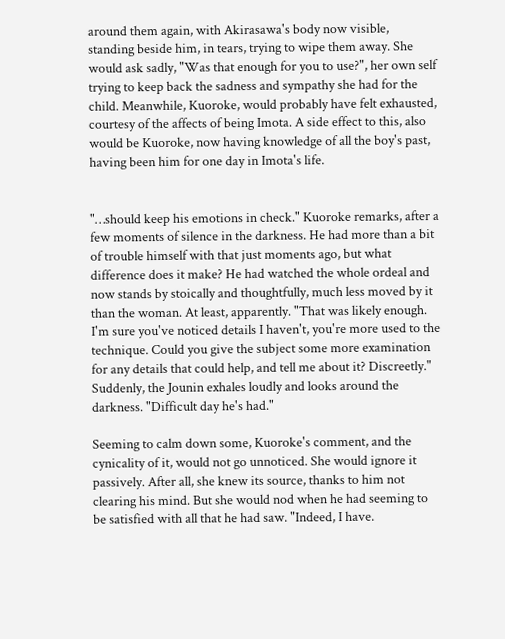around them again, with Akirasawa's body now visible, standing beside him, in tears, trying to wipe them away. She would ask sadly, "Was that enough for you to use?", her own self trying to keep back the sadness and sympathy she had for the child. Meanwhile, Kuoroke, would probably have felt exhausted, courtesy of the affects of being Imota. A side effect to this, also would be Kuoroke, now having knowledge of all the boy's past, having been him for one day in Imota's life.


"…should keep his emotions in check." Kuoroke remarks, after a few moments of silence in the darkness. He had more than a bit of trouble himself with that just moments ago, but what difference does it make? He had watched the whole ordeal and now stands by stoically and thoughtfully, much less moved by it than the woman. At least, apparently. "That was likely enough. I'm sure you've noticed details I haven't, you're more used to the technique. Could you give the subject some more examination for any details that could help, and tell me about it? Discreetly." Suddenly, the Jounin exhales loudly and looks around the darkness. "Difficult day he's had."

Seeming to calm down some, Kuoroke's comment, and the cynicality of it, would not go unnoticed. She would ignore it passively. After all, she knew its source, thanks to him not clearing his mind. But she would nod when he had seeming to be satisfied with all that he had saw. "Indeed, I have.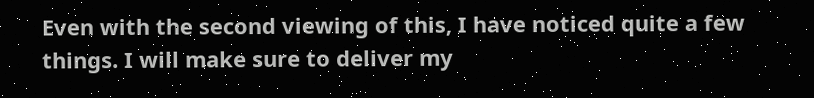Even with the second viewing of this, I have noticed quite a few things. I will make sure to deliver my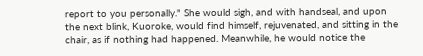report to you personally." She would sigh, and with handseal, and upon the next blink, Kuoroke, would find himself, rejuvenated, and sitting in the chair, as if nothing had happened. Meanwhile, he would notice the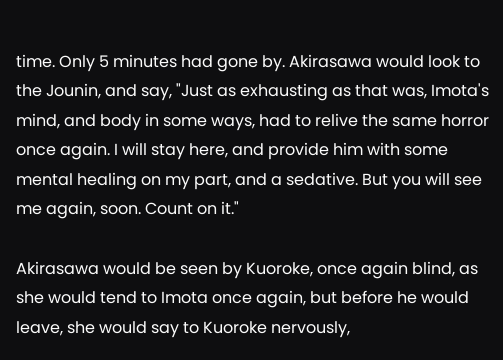time. Only 5 minutes had gone by. Akirasawa would look to the Jounin, and say, "Just as exhausting as that was, Imota's mind, and body in some ways, had to relive the same horror once again. I will stay here, and provide him with some mental healing on my part, and a sedative. But you will see me again, soon. Count on it."

Akirasawa would be seen by Kuoroke, once again blind, as she would tend to Imota once again, but before he would leave, she would say to Kuoroke nervously,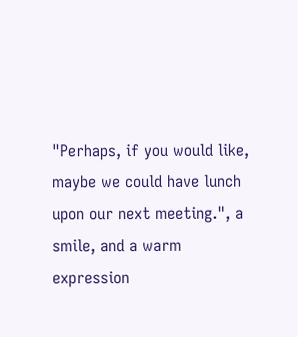"Perhaps, if you would like, maybe we could have lunch upon our next meeting.", a smile, and a warm expression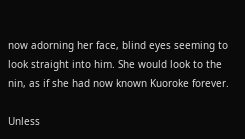now adorning her face, blind eyes seeming to look straight into him. She would look to the nin, as if she had now known Kuoroke forever.

Unless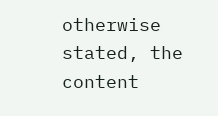otherwise stated, the content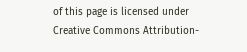of this page is licensed under Creative Commons Attribution-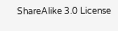ShareAlike 3.0 License